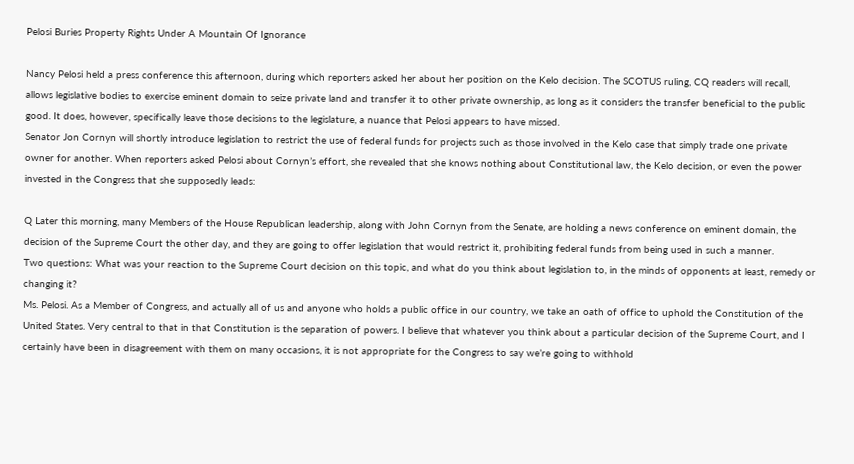Pelosi Buries Property Rights Under A Mountain Of Ignorance

Nancy Pelosi held a press conference this afternoon, during which reporters asked her about her position on the Kelo decision. The SCOTUS ruling, CQ readers will recall, allows legislative bodies to exercise eminent domain to seize private land and transfer it to other private ownership, as long as it considers the transfer beneficial to the public good. It does, however, specifically leave those decisions to the legislature, a nuance that Pelosi appears to have missed.
Senator Jon Cornyn will shortly introduce legislation to restrict the use of federal funds for projects such as those involved in the Kelo case that simply trade one private owner for another. When reporters asked Pelosi about Cornyn’s effort, she revealed that she knows nothing about Constitutional law, the Kelo decision, or even the power invested in the Congress that she supposedly leads:

Q Later this morning, many Members of the House Republican leadership, along with John Cornyn from the Senate, are holding a news conference on eminent domain, the decision of the Supreme Court the other day, and they are going to offer legislation that would restrict it, prohibiting federal funds from being used in such a manner.
Two questions: What was your reaction to the Supreme Court decision on this topic, and what do you think about legislation to, in the minds of opponents at least, remedy or changing it?
Ms. Pelosi. As a Member of Congress, and actually all of us and anyone who holds a public office in our country, we take an oath of office to uphold the Constitution of the United States. Very central to that in that Constitution is the separation of powers. I believe that whatever you think about a particular decision of the Supreme Court, and I certainly have been in disagreement with them on many occasions, it is not appropriate for the Congress to say we’re going to withhold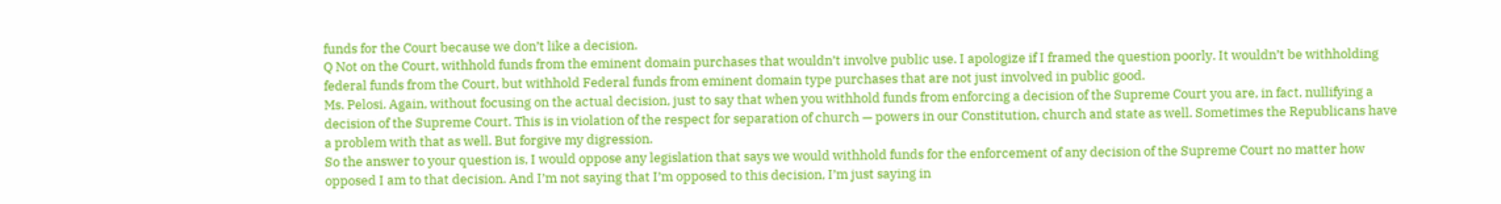funds for the Court because we don’t like a decision.
Q Not on the Court, withhold funds from the eminent domain purchases that wouldn’t involve public use. I apologize if I framed the question poorly. It wouldn’t be withholding federal funds from the Court, but withhold Federal funds from eminent domain type purchases that are not just involved in public good.
Ms. Pelosi. Again, without focusing on the actual decision, just to say that when you withhold funds from enforcing a decision of the Supreme Court you are, in fact, nullifying a decision of the Supreme Court. This is in violation of the respect for separation of church — powers in our Constitution, church and state as well. Sometimes the Republicans have a problem with that as well. But forgive my digression.
So the answer to your question is, I would oppose any legislation that says we would withhold funds for the enforcement of any decision of the Supreme Court no matter how opposed I am to that decision. And I’m not saying that I’m opposed to this decision, I’m just saying in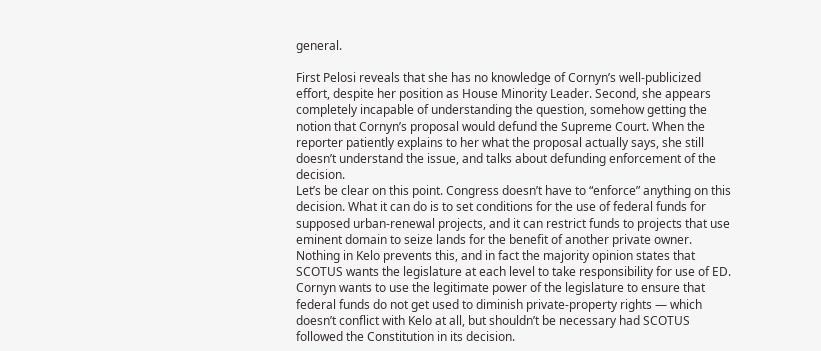general.

First Pelosi reveals that she has no knowledge of Cornyn’s well-publicized effort, despite her position as House Minority Leader. Second, she appears completely incapable of understanding the question, somehow getting the notion that Cornyn’s proposal would defund the Supreme Court. When the reporter patiently explains to her what the proposal actually says, she still doesn’t understand the issue, and talks about defunding enforcement of the decision.
Let’s be clear on this point. Congress doesn’t have to “enforce” anything on this decision. What it can do is to set conditions for the use of federal funds for supposed urban-renewal projects, and it can restrict funds to projects that use eminent domain to seize lands for the benefit of another private owner. Nothing in Kelo prevents this, and in fact the majority opinion states that SCOTUS wants the legislature at each level to take responsibility for use of ED. Cornyn wants to use the legitimate power of the legislature to ensure that federal funds do not get used to diminish private-property rights — which doesn’t conflict with Kelo at all, but shouldn’t be necessary had SCOTUS followed the Constitution in its decision.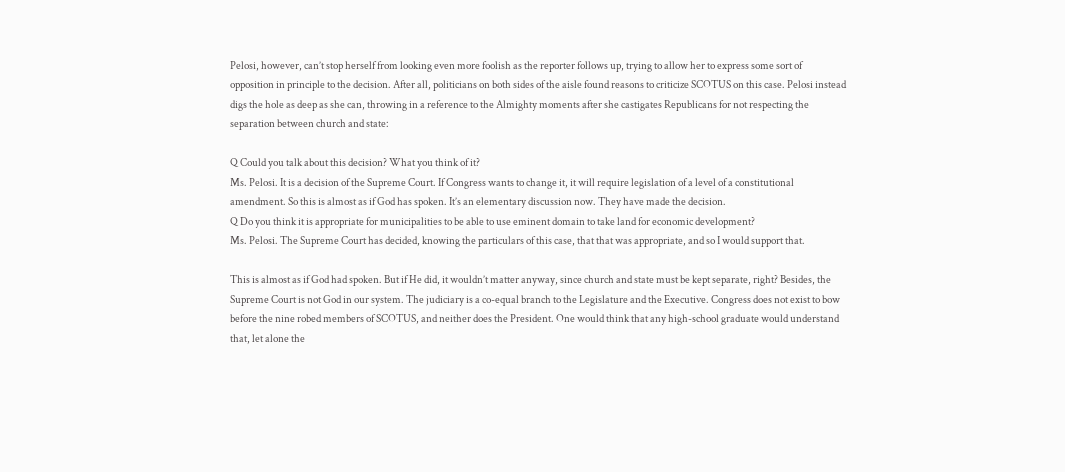Pelosi, however, can’t stop herself from looking even more foolish as the reporter follows up, trying to allow her to express some sort of opposition in principle to the decision. After all, politicians on both sides of the aisle found reasons to criticize SCOTUS on this case. Pelosi instead digs the hole as deep as she can, throwing in a reference to the Almighty moments after she castigates Republicans for not respecting the separation between church and state:

Q Could you talk about this decision? What you think of it?
Ms. Pelosi. It is a decision of the Supreme Court. If Congress wants to change it, it will require legislation of a level of a constitutional amendment. So this is almost as if God has spoken. It’s an elementary discussion now. They have made the decision.
Q Do you think it is appropriate for municipalities to be able to use eminent domain to take land for economic development?
Ms. Pelosi. The Supreme Court has decided, knowing the particulars of this case, that that was appropriate, and so I would support that.

This is almost as if God had spoken. But if He did, it wouldn’t matter anyway, since church and state must be kept separate, right? Besides, the Supreme Court is not God in our system. The judiciary is a co-equal branch to the Legislature and the Executive. Congress does not exist to bow before the nine robed members of SCOTUS, and neither does the President. One would think that any high-school graduate would understand that, let alone the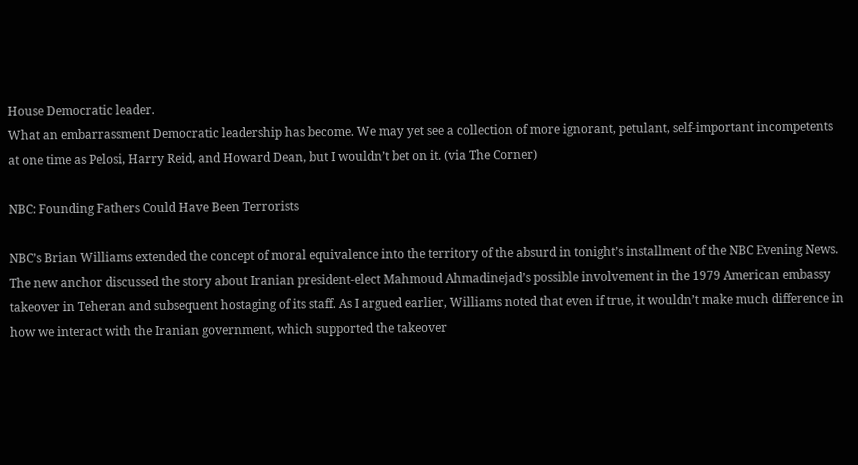House Democratic leader.
What an embarrassment Democratic leadership has become. We may yet see a collection of more ignorant, petulant, self-important incompetents at one time as Pelosi, Harry Reid, and Howard Dean, but I wouldn’t bet on it. (via The Corner)

NBC: Founding Fathers Could Have Been Terrorists

NBC’s Brian Williams extended the concept of moral equivalence into the territory of the absurd in tonight’s installment of the NBC Evening News. The new anchor discussed the story about Iranian president-elect Mahmoud Ahmadinejad’s possible involvement in the 1979 American embassy takeover in Teheran and subsequent hostaging of its staff. As I argued earlier, Williams noted that even if true, it wouldn’t make much difference in how we interact with the Iranian government, which supported the takeover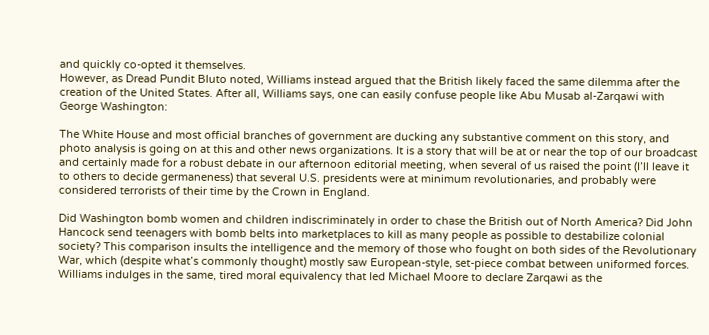and quickly co-opted it themselves.
However, as Dread Pundit Bluto noted, Williams instead argued that the British likely faced the same dilemma after the creation of the United States. After all, Williams says, one can easily confuse people like Abu Musab al-Zarqawi with George Washington:

The White House and most official branches of government are ducking any substantive comment on this story, and photo analysis is going on at this and other news organizations. It is a story that will be at or near the top of our broadcast and certainly made for a robust debate in our afternoon editorial meeting, when several of us raised the point (I’ll leave it to others to decide germaneness) that several U.S. presidents were at minimum revolutionaries, and probably were considered terrorists of their time by the Crown in England.

Did Washington bomb women and children indiscriminately in order to chase the British out of North America? Did John Hancock send teenagers with bomb belts into marketplaces to kill as many people as possible to destabilize colonial society? This comparison insults the intelligence and the memory of those who fought on both sides of the Revolutionary War, which (despite what’s commonly thought) mostly saw European-style, set-piece combat between uniformed forces.
Williams indulges in the same, tired moral equivalency that led Michael Moore to declare Zarqawi as the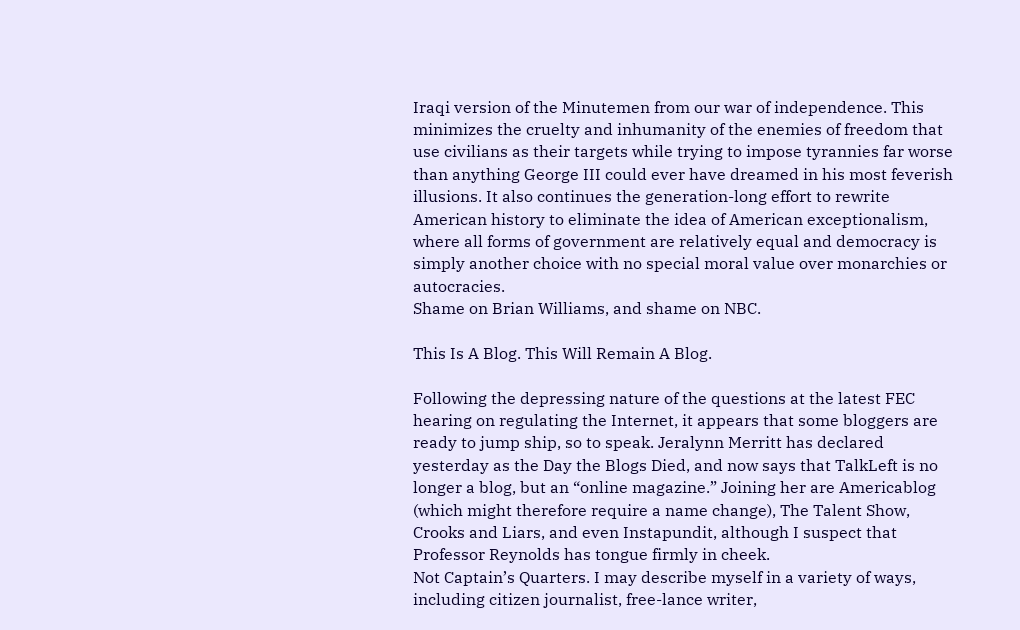Iraqi version of the Minutemen from our war of independence. This minimizes the cruelty and inhumanity of the enemies of freedom that use civilians as their targets while trying to impose tyrannies far worse than anything George III could ever have dreamed in his most feverish illusions. It also continues the generation-long effort to rewrite American history to eliminate the idea of American exceptionalism, where all forms of government are relatively equal and democracy is simply another choice with no special moral value over monarchies or autocracies.
Shame on Brian Williams, and shame on NBC.

This Is A Blog. This Will Remain A Blog.

Following the depressing nature of the questions at the latest FEC hearing on regulating the Internet, it appears that some bloggers are ready to jump ship, so to speak. Jeralynn Merritt has declared yesterday as the Day the Blogs Died, and now says that TalkLeft is no longer a blog, but an “online magazine.” Joining her are Americablog (which might therefore require a name change), The Talent Show, Crooks and Liars, and even Instapundit, although I suspect that Professor Reynolds has tongue firmly in cheek.
Not Captain’s Quarters. I may describe myself in a variety of ways, including citizen journalist, free-lance writer,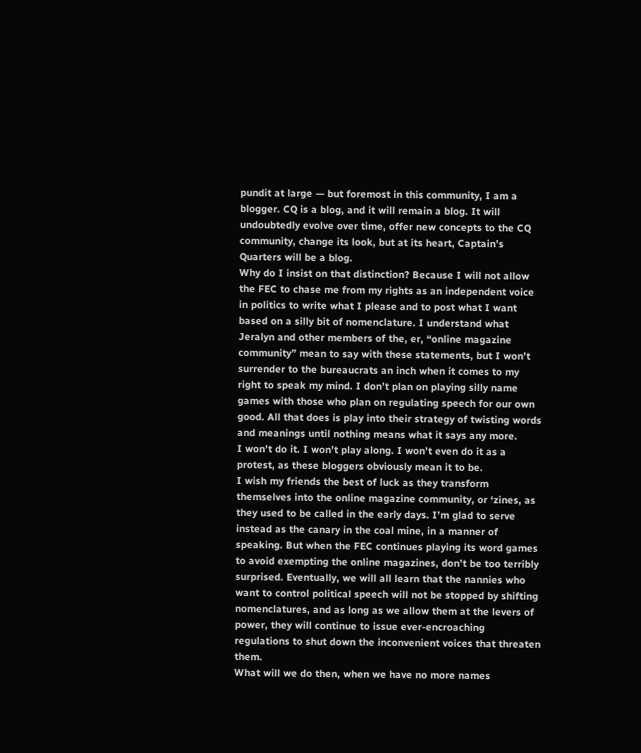pundit at large — but foremost in this community, I am a blogger. CQ is a blog, and it will remain a blog. It will undoubtedly evolve over time, offer new concepts to the CQ community, change its look, but at its heart, Captain’s Quarters will be a blog.
Why do I insist on that distinction? Because I will not allow the FEC to chase me from my rights as an independent voice in politics to write what I please and to post what I want based on a silly bit of nomenclature. I understand what Jeralyn and other members of the, er, “online magazine community” mean to say with these statements, but I won’t surrender to the bureaucrats an inch when it comes to my right to speak my mind. I don’t plan on playing silly name games with those who plan on regulating speech for our own good. All that does is play into their strategy of twisting words and meanings until nothing means what it says any more.
I won’t do it. I won’t play along. I won’t even do it as a protest, as these bloggers obviously mean it to be.
I wish my friends the best of luck as they transform themselves into the online magazine community, or ‘zines, as they used to be called in the early days. I’m glad to serve instead as the canary in the coal mine, in a manner of speaking. But when the FEC continues playing its word games to avoid exempting the online magazines, don’t be too terribly surprised. Eventually, we will all learn that the nannies who want to control political speech will not be stopped by shifting nomenclatures, and as long as we allow them at the levers of power, they will continue to issue ever-encroaching regulations to shut down the inconvenient voices that threaten them.
What will we do then, when we have no more names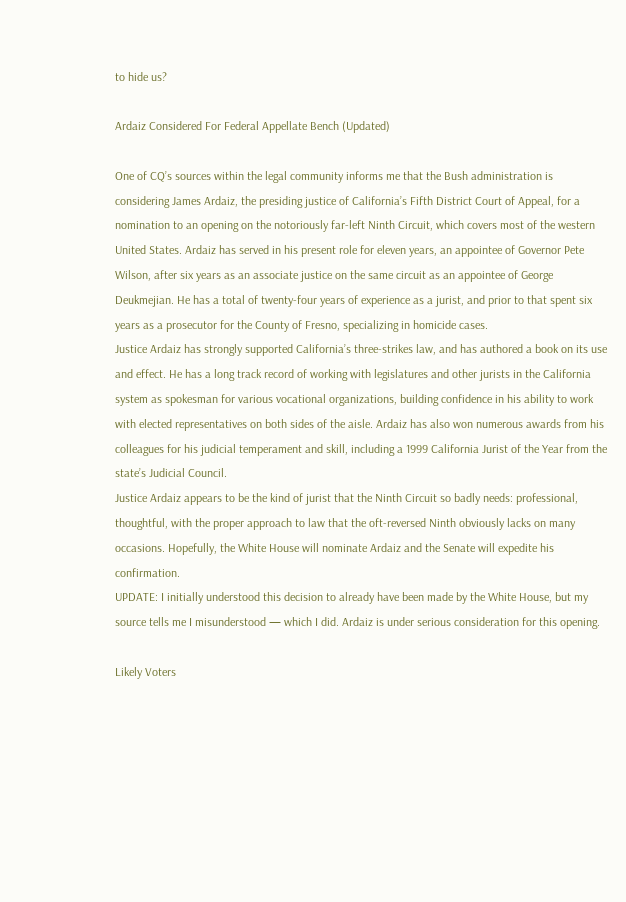to hide us?

Ardaiz Considered For Federal Appellate Bench (Updated)

One of CQ’s sources within the legal community informs me that the Bush administration is considering James Ardaiz, the presiding justice of California’s Fifth District Court of Appeal, for a nomination to an opening on the notoriously far-left Ninth Circuit, which covers most of the western United States. Ardaiz has served in his present role for eleven years, an appointee of Governor Pete Wilson, after six years as an associate justice on the same circuit as an appointee of George Deukmejian. He has a total of twenty-four years of experience as a jurist, and prior to that spent six years as a prosecutor for the County of Fresno, specializing in homicide cases.
Justice Ardaiz has strongly supported California’s three-strikes law, and has authored a book on its use and effect. He has a long track record of working with legislatures and other jurists in the California system as spokesman for various vocational organizations, building confidence in his ability to work with elected representatives on both sides of the aisle. Ardaiz has also won numerous awards from his colleagues for his judicial temperament and skill, including a 1999 California Jurist of the Year from the state’s Judicial Council.
Justice Ardaiz appears to be the kind of jurist that the Ninth Circuit so badly needs: professional, thoughtful, with the proper approach to law that the oft-reversed Ninth obviously lacks on many occasions. Hopefully, the White House will nominate Ardaiz and the Senate will expedite his confirmation.
UPDATE: I initially understood this decision to already have been made by the White House, but my source tells me I misunderstood — which I did. Ardaiz is under serious consideration for this opening.

Likely Voters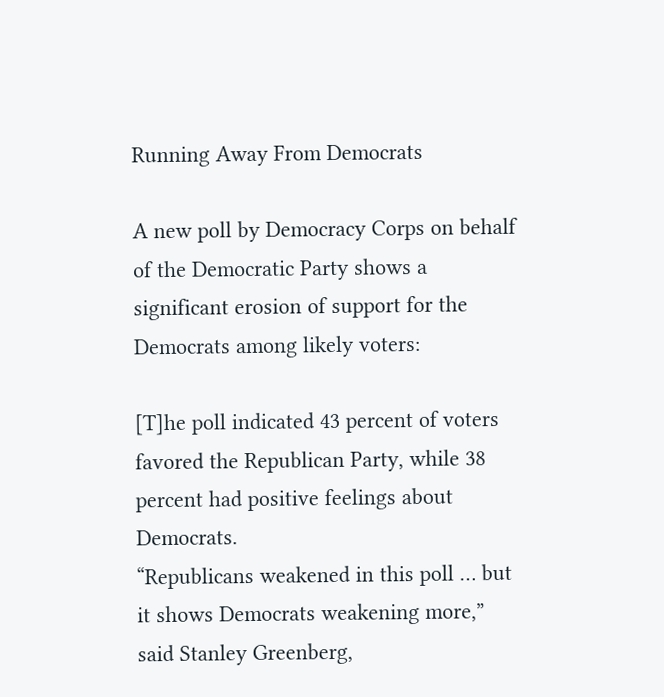Running Away From Democrats

A new poll by Democracy Corps on behalf of the Democratic Party shows a significant erosion of support for the Democrats among likely voters:

[T]he poll indicated 43 percent of voters favored the Republican Party, while 38 percent had positive feelings about Democrats.
“Republicans weakened in this poll … but it shows Democrats weakening more,” said Stanley Greenberg,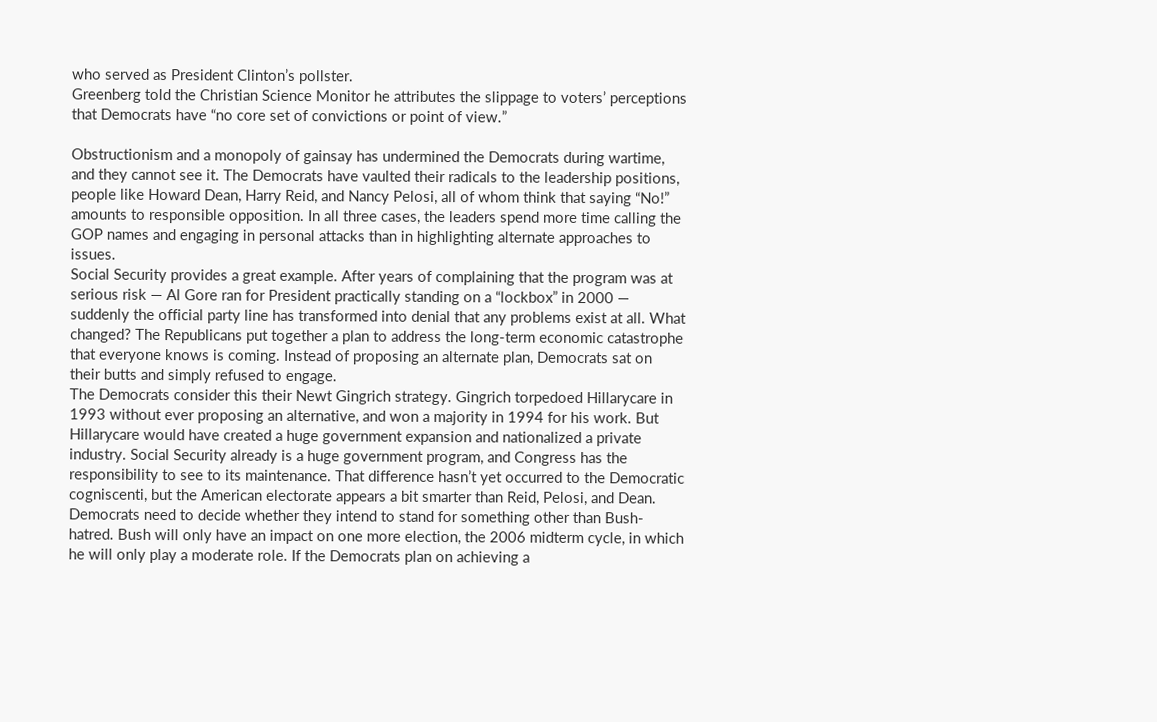who served as President Clinton’s pollster.
Greenberg told the Christian Science Monitor he attributes the slippage to voters’ perceptions that Democrats have “no core set of convictions or point of view.”

Obstructionism and a monopoly of gainsay has undermined the Democrats during wartime, and they cannot see it. The Democrats have vaulted their radicals to the leadership positions, people like Howard Dean, Harry Reid, and Nancy Pelosi, all of whom think that saying “No!” amounts to responsible opposition. In all three cases, the leaders spend more time calling the GOP names and engaging in personal attacks than in highlighting alternate approaches to issues.
Social Security provides a great example. After years of complaining that the program was at serious risk — Al Gore ran for President practically standing on a “lockbox” in 2000 — suddenly the official party line has transformed into denial that any problems exist at all. What changed? The Republicans put together a plan to address the long-term economic catastrophe that everyone knows is coming. Instead of proposing an alternate plan, Democrats sat on their butts and simply refused to engage.
The Democrats consider this their Newt Gingrich strategy. Gingrich torpedoed Hillarycare in 1993 without ever proposing an alternative, and won a majority in 1994 for his work. But Hillarycare would have created a huge government expansion and nationalized a private industry. Social Security already is a huge government program, and Congress has the responsibility to see to its maintenance. That difference hasn’t yet occurred to the Democratic cogniscenti, but the American electorate appears a bit smarter than Reid, Pelosi, and Dean.
Democrats need to decide whether they intend to stand for something other than Bush-hatred. Bush will only have an impact on one more election, the 2006 midterm cycle, in which he will only play a moderate role. If the Democrats plan on achieving a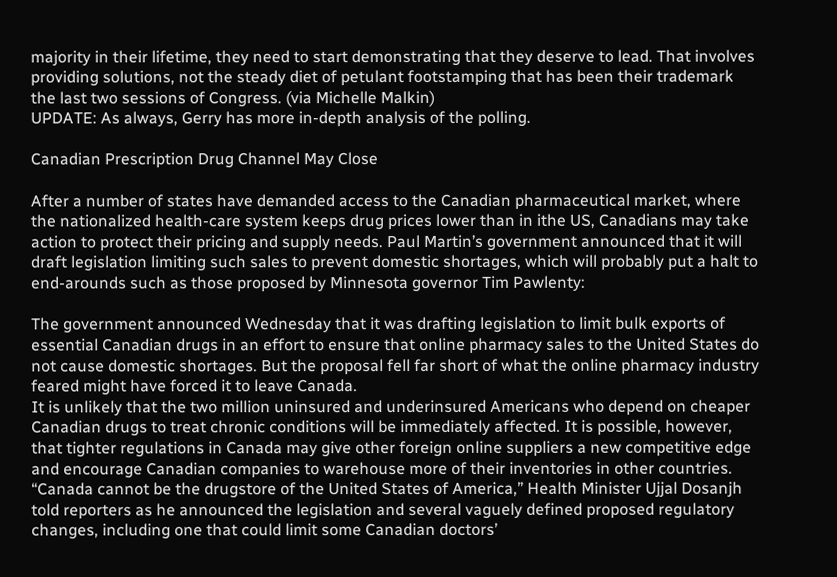majority in their lifetime, they need to start demonstrating that they deserve to lead. That involves providing solutions, not the steady diet of petulant footstamping that has been their trademark the last two sessions of Congress. (via Michelle Malkin)
UPDATE: As always, Gerry has more in-depth analysis of the polling.

Canadian Prescription Drug Channel May Close

After a number of states have demanded access to the Canadian pharmaceutical market, where the nationalized health-care system keeps drug prices lower than in ithe US, Canadians may take action to protect their pricing and supply needs. Paul Martin’s government announced that it will draft legislation limiting such sales to prevent domestic shortages, which will probably put a halt to end-arounds such as those proposed by Minnesota governor Tim Pawlenty:

The government announced Wednesday that it was drafting legislation to limit bulk exports of essential Canadian drugs in an effort to ensure that online pharmacy sales to the United States do not cause domestic shortages. But the proposal fell far short of what the online pharmacy industry feared might have forced it to leave Canada.
It is unlikely that the two million uninsured and underinsured Americans who depend on cheaper Canadian drugs to treat chronic conditions will be immediately affected. It is possible, however, that tighter regulations in Canada may give other foreign online suppliers a new competitive edge and encourage Canadian companies to warehouse more of their inventories in other countries.
“Canada cannot be the drugstore of the United States of America,” Health Minister Ujjal Dosanjh told reporters as he announced the legislation and several vaguely defined proposed regulatory changes, including one that could limit some Canadian doctors’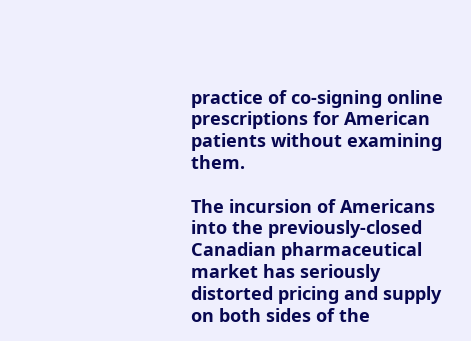practice of co-signing online prescriptions for American patients without examining them.

The incursion of Americans into the previously-closed Canadian pharmaceutical market has seriously distorted pricing and supply on both sides of the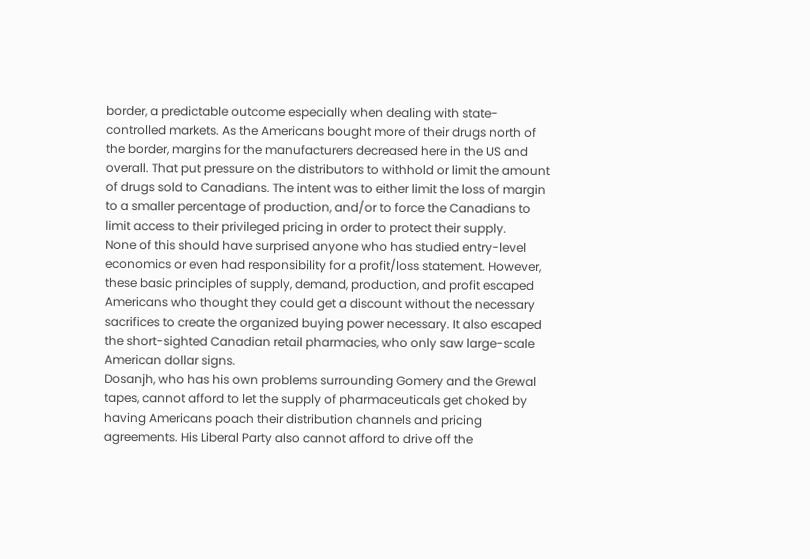border, a predictable outcome especially when dealing with state-controlled markets. As the Americans bought more of their drugs north of the border, margins for the manufacturers decreased here in the US and overall. That put pressure on the distributors to withhold or limit the amount of drugs sold to Canadians. The intent was to either limit the loss of margin to a smaller percentage of production, and/or to force the Canadians to limit access to their privileged pricing in order to protect their supply.
None of this should have surprised anyone who has studied entry-level economics or even had responsibility for a profit/loss statement. However, these basic principles of supply, demand, production, and profit escaped Americans who thought they could get a discount without the necessary sacrifices to create the organized buying power necessary. It also escaped the short-sighted Canadian retail pharmacies, who only saw large-scale American dollar signs.
Dosanjh, who has his own problems surrounding Gomery and the Grewal tapes, cannot afford to let the supply of pharmaceuticals get choked by having Americans poach their distribution channels and pricing agreements. His Liberal Party also cannot afford to drive off the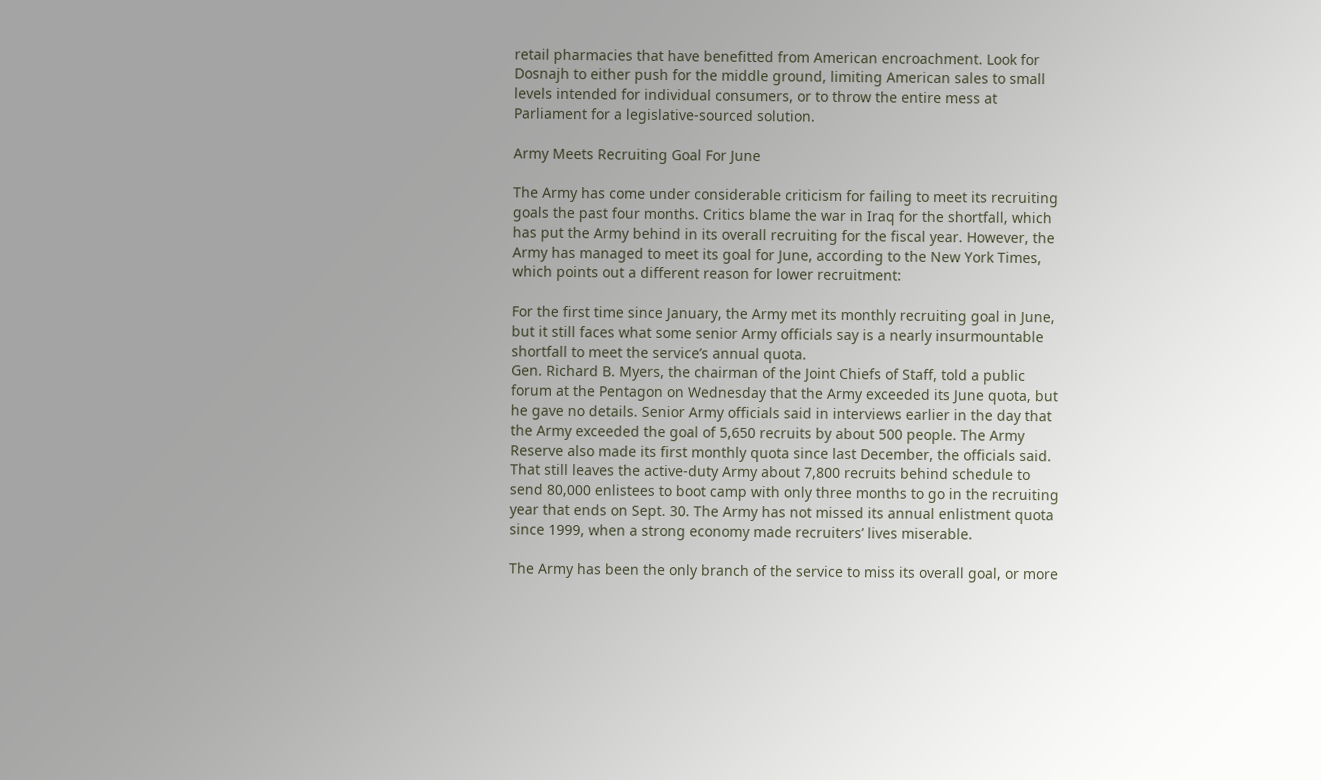retail pharmacies that have benefitted from American encroachment. Look for Dosnajh to either push for the middle ground, limiting American sales to small levels intended for individual consumers, or to throw the entire mess at Parliament for a legislative-sourced solution.

Army Meets Recruiting Goal For June

The Army has come under considerable criticism for failing to meet its recruiting goals the past four months. Critics blame the war in Iraq for the shortfall, which has put the Army behind in its overall recruiting for the fiscal year. However, the Army has managed to meet its goal for June, according to the New York Times, which points out a different reason for lower recruitment:

For the first time since January, the Army met its monthly recruiting goal in June, but it still faces what some senior Army officials say is a nearly insurmountable shortfall to meet the service’s annual quota.
Gen. Richard B. Myers, the chairman of the Joint Chiefs of Staff, told a public forum at the Pentagon on Wednesday that the Army exceeded its June quota, but he gave no details. Senior Army officials said in interviews earlier in the day that the Army exceeded the goal of 5,650 recruits by about 500 people. The Army Reserve also made its first monthly quota since last December, the officials said.
That still leaves the active-duty Army about 7,800 recruits behind schedule to send 80,000 enlistees to boot camp with only three months to go in the recruiting year that ends on Sept. 30. The Army has not missed its annual enlistment quota since 1999, when a strong economy made recruiters’ lives miserable.

The Army has been the only branch of the service to miss its overall goal, or more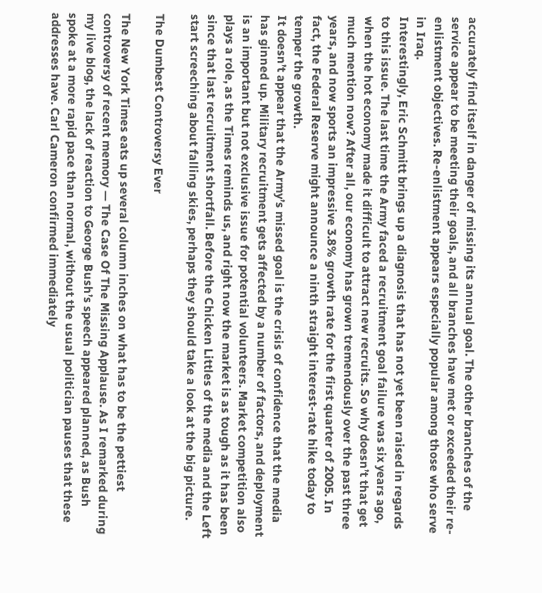accurately find itself in danger of missing its annual goal. The other branches of the service appear to be meeting their goals, and all branches have met or exceeded their re-enlistment objectives. Re-enlistment appears especially popular among those who serve in Iraq.
Interestingly, Eric Schmitt brings up a diagnosis that has not yet been raised in regards to this issue. The last time the Army faced a recruitment goal failure was six years ago, when the hot economy made it difficult to attract new recruits. So why doesn’t that get much mention now? After all, our economy has grown tremendously over the past three years, and now sports an impressive 3.8% growth rate for the first quarter of 2005. In fact, the Federal Reserve might announce a ninth straight interest-rate hike today to temper the growth.
It doesn’t appear that the Army’s missed goal is the crisis of confidence that the media has ginned up. Military recruitment gets affected by a number of factors, and deployment is an important but not exclusive issue for potential volunteers. Market competition also plays a role, as the Times reminds us, and right now the market is as tough as it has been since that last recruitment shortfall. Before the Chicken Littles of the media and the Left start screeching about falling skies, perhaps they should take a look at the big picture.

The Dumbest Controversy Ever

The New York Times eats up several column inches on what has to be the pettiest controversy of recent memory — The Case Of The Missing Applause. As I remarked during my live blog, the lack of reaction to George Bush’s speech appeared planned, as Bush spoke at a more rapid pace than normal, without the usual politician pauses that these addresses have. Carl Cameron confirmed immediately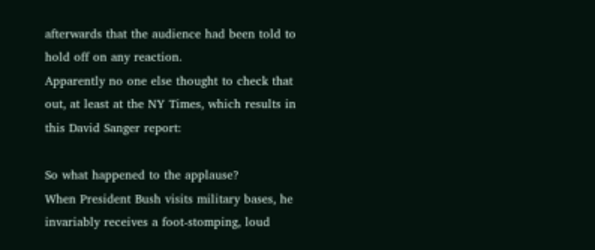afterwards that the audience had been told to hold off on any reaction.
Apparently no one else thought to check that out, at least at the NY Times, which results in this David Sanger report:

So what happened to the applause?
When President Bush visits military bases, he invariably receives a foot-stomping, loud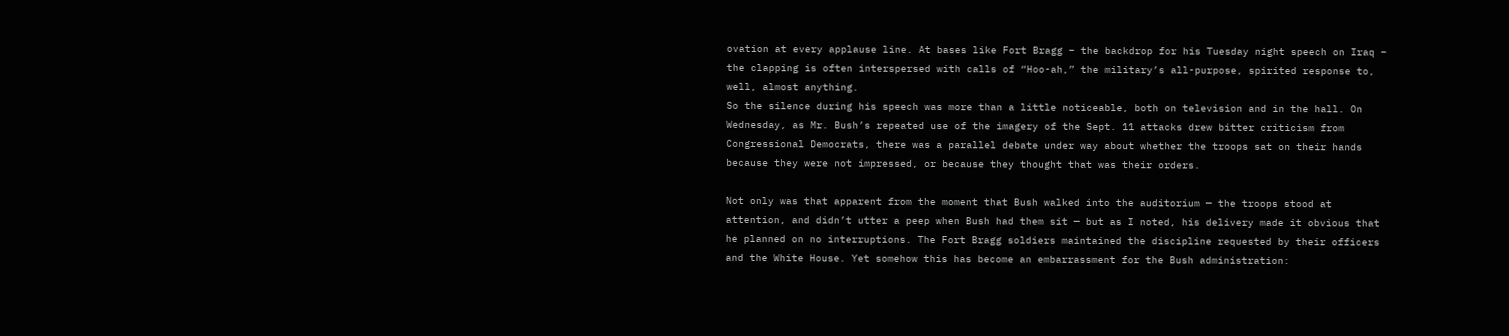ovation at every applause line. At bases like Fort Bragg – the backdrop for his Tuesday night speech on Iraq – the clapping is often interspersed with calls of “Hoo-ah,” the military’s all-purpose, spirited response to, well, almost anything.
So the silence during his speech was more than a little noticeable, both on television and in the hall. On Wednesday, as Mr. Bush’s repeated use of the imagery of the Sept. 11 attacks drew bitter criticism from Congressional Democrats, there was a parallel debate under way about whether the troops sat on their hands because they were not impressed, or because they thought that was their orders.

Not only was that apparent from the moment that Bush walked into the auditorium — the troops stood at attention, and didn’t utter a peep when Bush had them sit — but as I noted, his delivery made it obvious that he planned on no interruptions. The Fort Bragg soldiers maintained the discipline requested by their officers and the White House. Yet somehow this has become an embarrassment for the Bush administration: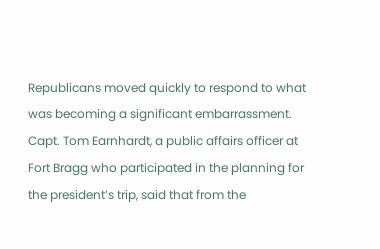Republicans moved quickly to respond to what was becoming a significant embarrassment.
Capt. Tom Earnhardt, a public affairs officer at Fort Bragg who participated in the planning for the president’s trip, said that from the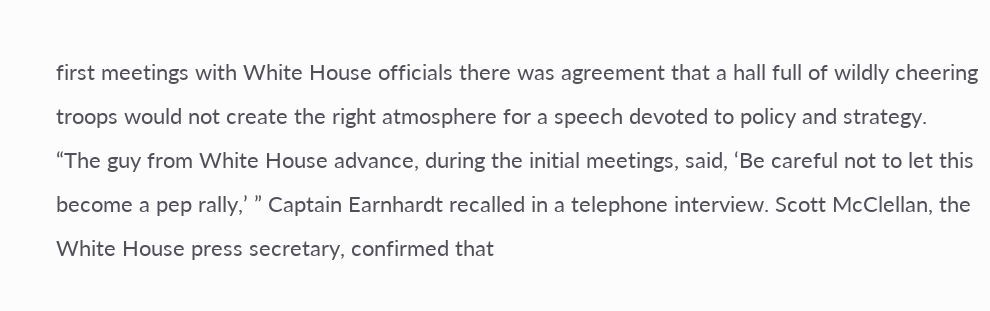first meetings with White House officials there was agreement that a hall full of wildly cheering troops would not create the right atmosphere for a speech devoted to policy and strategy.
“The guy from White House advance, during the initial meetings, said, ‘Be careful not to let this become a pep rally,’ ” Captain Earnhardt recalled in a telephone interview. Scott McClellan, the White House press secretary, confirmed that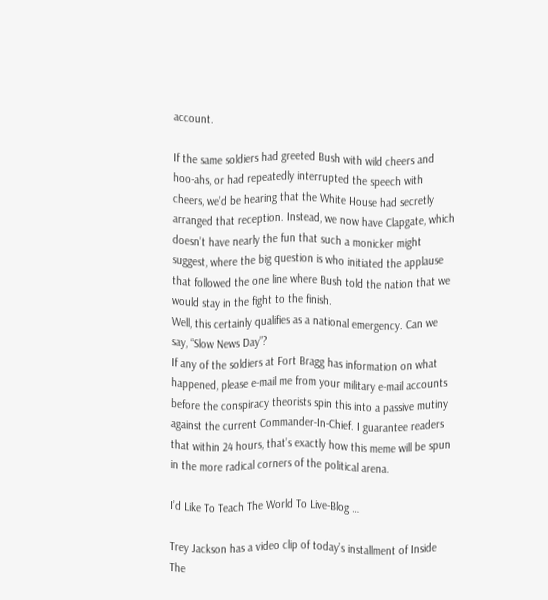account.

If the same soldiers had greeted Bush with wild cheers and hoo-ahs, or had repeatedly interrupted the speech with cheers, we’d be hearing that the White House had secretly arranged that reception. Instead, we now have Clapgate, which doesn’t have nearly the fun that such a monicker might suggest, where the big question is who initiated the applause that followed the one line where Bush told the nation that we would stay in the fight to the finish.
Well, this certainly qualifies as a national emergency. Can we say, “Slow News Day”?
If any of the soldiers at Fort Bragg has information on what happened, please e-mail me from your military e-mail accounts before the conspiracy theorists spin this into a passive mutiny against the current Commander-In-Chief. I guarantee readers that within 24 hours, that’s exactly how this meme will be spun in the more radical corners of the political arena.

I’d Like To Teach The World To Live-Blog …

Trey Jackson has a video clip of today’s installment of Inside The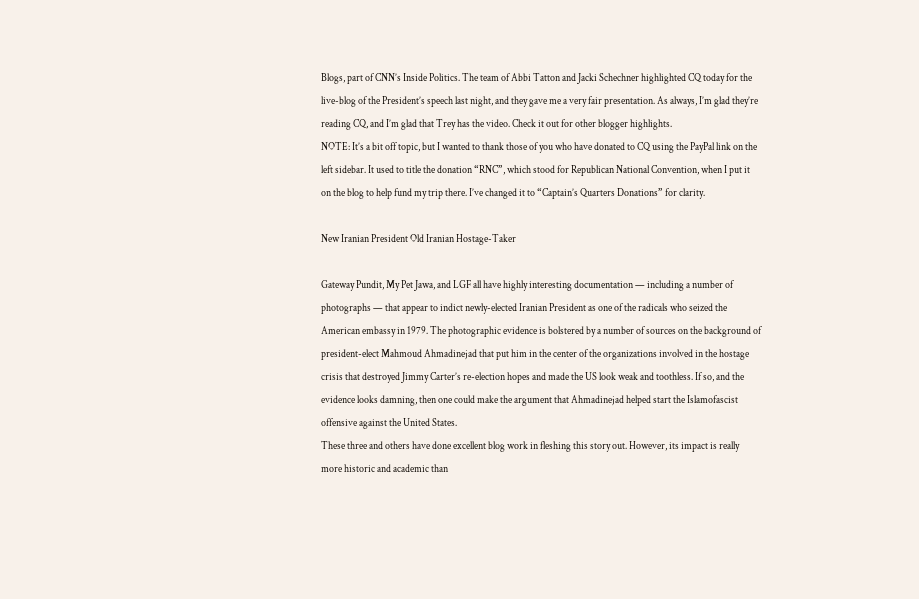Blogs, part of CNN’s Inside Politics. The team of Abbi Tatton and Jacki Schechner highlighted CQ today for the live-blog of the President’s speech last night, and they gave me a very fair presentation. As always, I’m glad they’re reading CQ, and I’m glad that Trey has the video. Check it out for other blogger highlights.
NOTE: It’s a bit off topic, but I wanted to thank those of you who have donated to CQ using the PayPal link on the left sidebar. It used to title the donation “RNC”, which stood for Republican National Convention, when I put it on the blog to help fund my trip there. I’ve changed it to “Captain’s Quarters Donations” for clarity.

New Iranian President Old Iranian Hostage-Taker

Gateway Pundit, My Pet Jawa, and LGF all have highly interesting documentation — including a number of photographs — that appear to indict newly-elected Iranian President as one of the radicals who seized the American embassy in 1979. The photographic evidence is bolstered by a number of sources on the background of president-elect Mahmoud Ahmadinejad that put him in the center of the organizations involved in the hostage crisis that destroyed Jimmy Carter’s re-election hopes and made the US look weak and toothless. If so, and the evidence looks damning, then one could make the argument that Ahmadinejad helped start the Islamofascist offensive against the United States.
These three and others have done excellent blog work in fleshing this story out. However, its impact is really more historic and academic than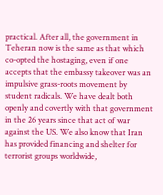practical. After all, the government in Teheran now is the same as that which co-opted the hostaging, even if one accepts that the embassy takeover was an impulsive grass-roots movement by student radicals. We have dealt both openly and covertly with that government in the 26 years since that act of war against the US. We also know that Iran has provided financing and shelter for terrorist groups worldwide,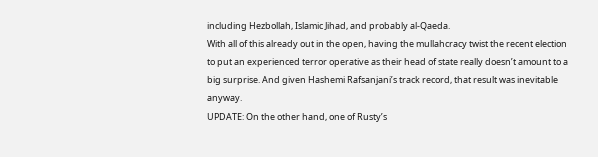including Hezbollah, Islamic Jihad, and probably al-Qaeda.
With all of this already out in the open, having the mullahcracy twist the recent election to put an experienced terror operative as their head of state really doesn’t amount to a big surprise. And given Hashemi Rafsanjani’s track record, that result was inevitable anyway.
UPDATE: On the other hand, one of Rusty’s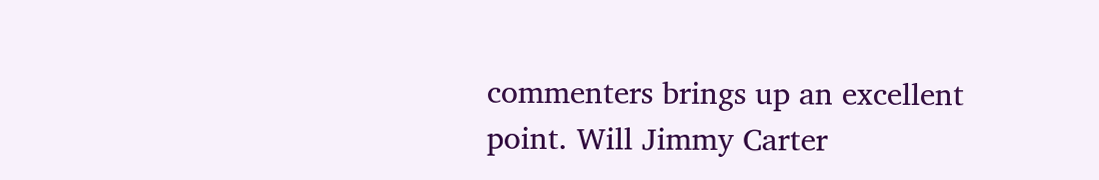commenters brings up an excellent point. Will Jimmy Carter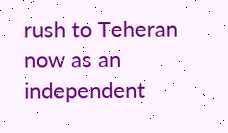rush to Teheran now as an independent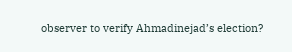observer to verify Ahmadinejad’s election?